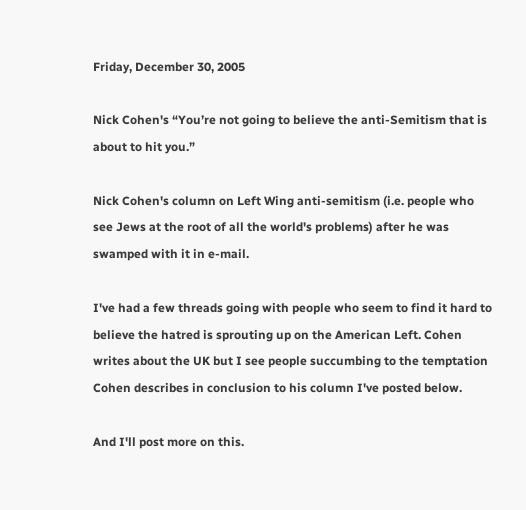Friday, December 30, 2005

Nick Cohen's “You’re not going to believe the anti-Semitism that is about to hit you.”

Nick Cohen's column on Left Wing anti-semitism (i.e. people who see Jews at the root of all the world's problems) after he was swamped with it in e-mail.

I've had a few threads going with people who seem to find it hard to believe the hatred is sprouting up on the American Left. Cohen writes about the UK but I see people succumbing to the temptation Cohen describes in conclusion to his column I've posted below.

And I'll post more on this.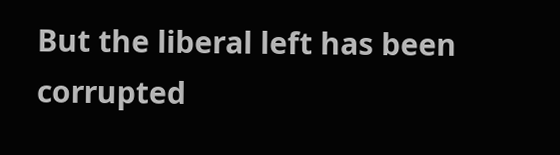But the liberal left has been corrupted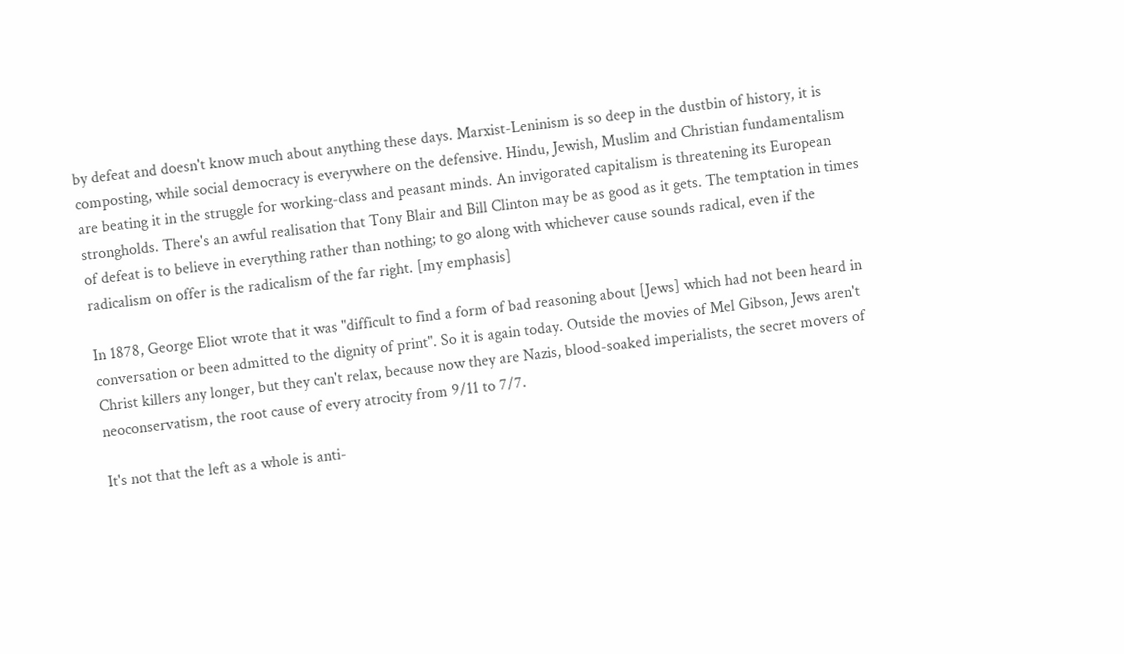by defeat and doesn't know much about anything these days. Marxist-Leninism is so deep in the dustbin of history, it is composting, while social democracy is everywhere on the defensive. Hindu, Jewish, Muslim and Christian fundamentalism are beating it in the struggle for working-class and peasant minds. An invigorated capitalism is threatening its European strongholds. There's an awful realisation that Tony Blair and Bill Clinton may be as good as it gets. The temptation in times of defeat is to believe in everything rather than nothing; to go along with whichever cause sounds radical, even if the radicalism on offer is the radicalism of the far right. [my emphasis]

In 1878, George Eliot wrote that it was "difficult to find a form of bad reasoning about [Jews] which had not been heard in conversation or been admitted to the dignity of print". So it is again today. Outside the movies of Mel Gibson, Jews aren't Christ killers any longer, but they can't relax, because now they are Nazis, blood-soaked imperialists, the secret movers of neoconservatism, the root cause of every atrocity from 9/11 to 7/7.

It's not that the left as a whole is anti-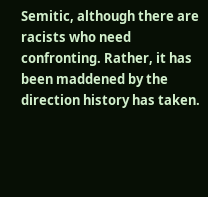Semitic, although there are racists who need confronting. Rather, it has been maddened by the direction history has taken.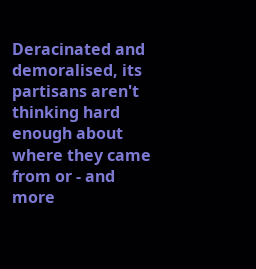Deracinated and demoralised, its partisans aren't thinking hard enough about where they came from or - and more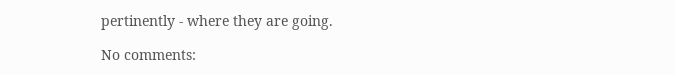pertinently - where they are going.

No comments: